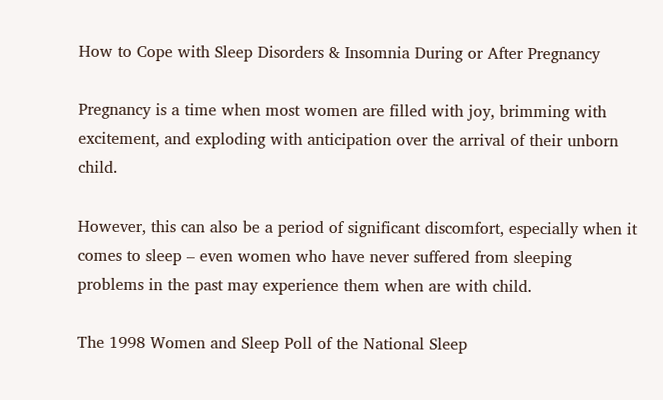How to Cope with Sleep Disorders & Insomnia During or After Pregnancy

Pregnancy is a time when most women are filled with joy, brimming with excitement, and exploding with anticipation over the arrival of their unborn child.

However, this can also be a period of significant discomfort, especially when it comes to sleep – even women who have never suffered from sleeping problems in the past may experience them when are with child.

The 1998 Women and Sleep Poll of the National Sleep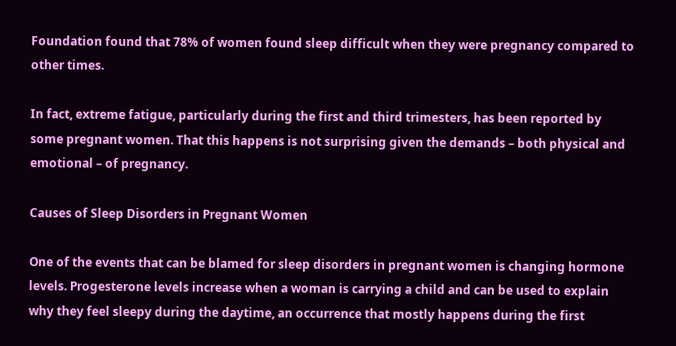Foundation found that 78% of women found sleep difficult when they were pregnancy compared to other times.

In fact, extreme fatigue, particularly during the first and third trimesters, has been reported by some pregnant women. That this happens is not surprising given the demands – both physical and emotional – of pregnancy.

Causes of Sleep Disorders in Pregnant Women

One of the events that can be blamed for sleep disorders in pregnant women is changing hormone levels. Progesterone levels increase when a woman is carrying a child and can be used to explain why they feel sleepy during the daytime, an occurrence that mostly happens during the first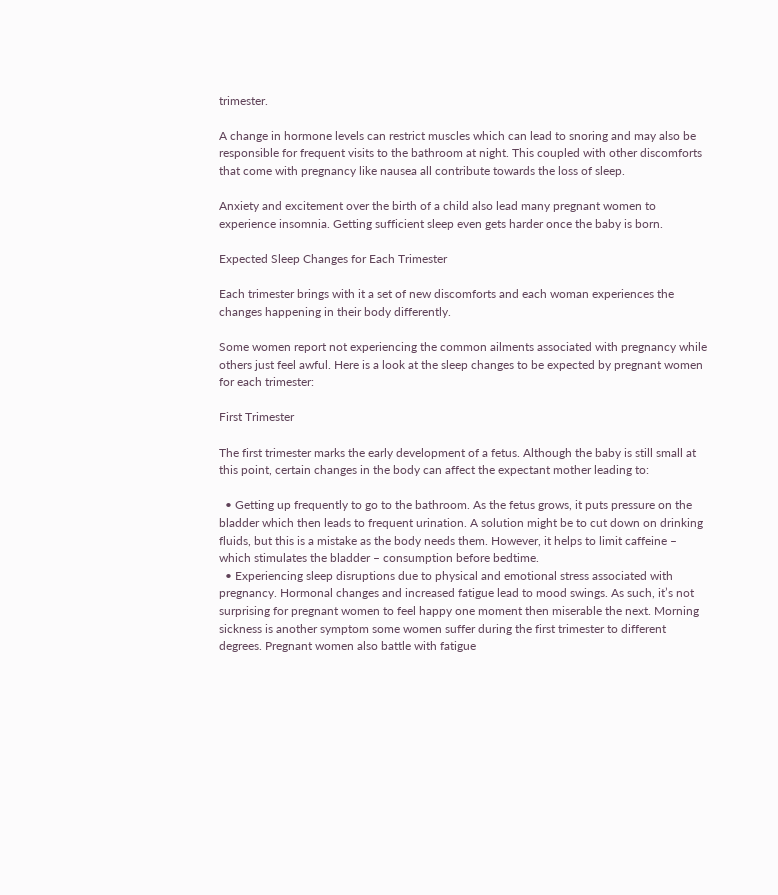trimester.

A change in hormone levels can restrict muscles which can lead to snoring and may also be responsible for frequent visits to the bathroom at night. This coupled with other discomforts that come with pregnancy like nausea all contribute towards the loss of sleep.

Anxiety and excitement over the birth of a child also lead many pregnant women to experience insomnia. Getting sufficient sleep even gets harder once the baby is born.

Expected Sleep Changes for Each Trimester

Each trimester brings with it a set of new discomforts and each woman experiences the changes happening in their body differently.

Some women report not experiencing the common ailments associated with pregnancy while others just feel awful. Here is a look at the sleep changes to be expected by pregnant women for each trimester:

First Trimester

The first trimester marks the early development of a fetus. Although the baby is still small at this point, certain changes in the body can affect the expectant mother leading to:

  • Getting up frequently to go to the bathroom. As the fetus grows, it puts pressure on the bladder which then leads to frequent urination. A solution might be to cut down on drinking fluids, but this is a mistake as the body needs them. However, it helps to limit caffeine – which stimulates the bladder – consumption before bedtime.
  • Experiencing sleep disruptions due to physical and emotional stress associated with pregnancy. Hormonal changes and increased fatigue lead to mood swings. As such, it’s not surprising for pregnant women to feel happy one moment then miserable the next. Morning sickness is another symptom some women suffer during the first trimester to different degrees. Pregnant women also battle with fatigue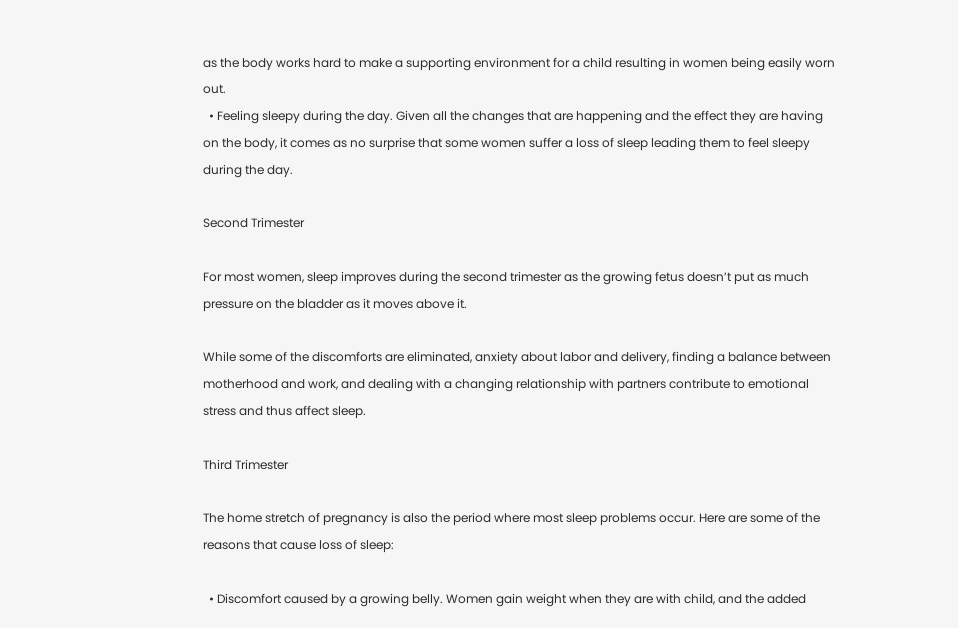as the body works hard to make a supporting environment for a child resulting in women being easily worn out.
  • Feeling sleepy during the day. Given all the changes that are happening and the effect they are having on the body, it comes as no surprise that some women suffer a loss of sleep leading them to feel sleepy during the day.

Second Trimester

For most women, sleep improves during the second trimester as the growing fetus doesn’t put as much pressure on the bladder as it moves above it.

While some of the discomforts are eliminated, anxiety about labor and delivery, finding a balance between motherhood and work, and dealing with a changing relationship with partners contribute to emotional stress and thus affect sleep.

Third Trimester

The home stretch of pregnancy is also the period where most sleep problems occur. Here are some of the reasons that cause loss of sleep:

  • Discomfort caused by a growing belly. Women gain weight when they are with child, and the added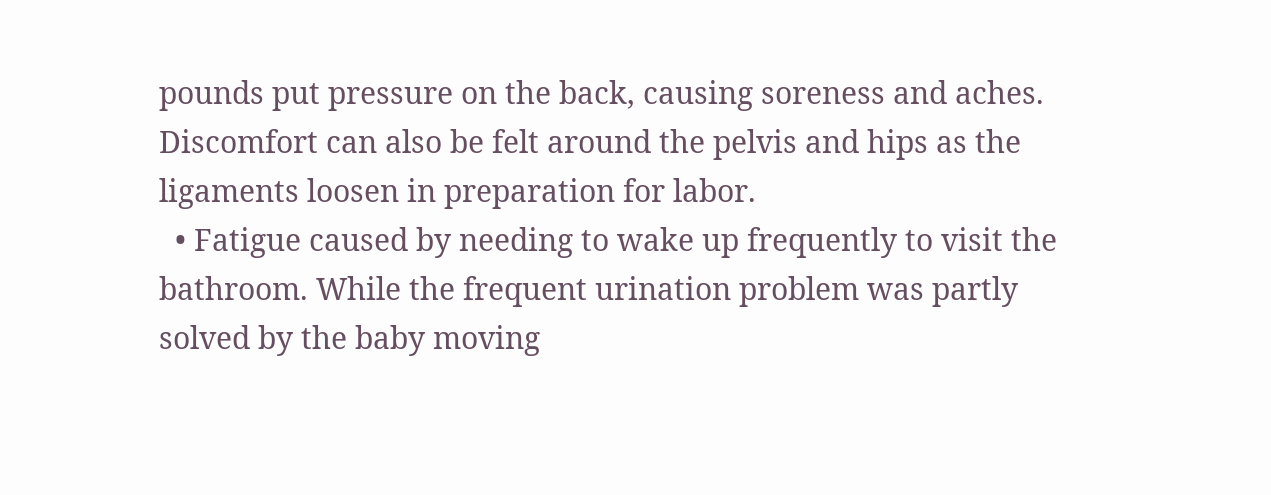pounds put pressure on the back, causing soreness and aches. Discomfort can also be felt around the pelvis and hips as the ligaments loosen in preparation for labor.
  • Fatigue caused by needing to wake up frequently to visit the bathroom. While the frequent urination problem was partly solved by the baby moving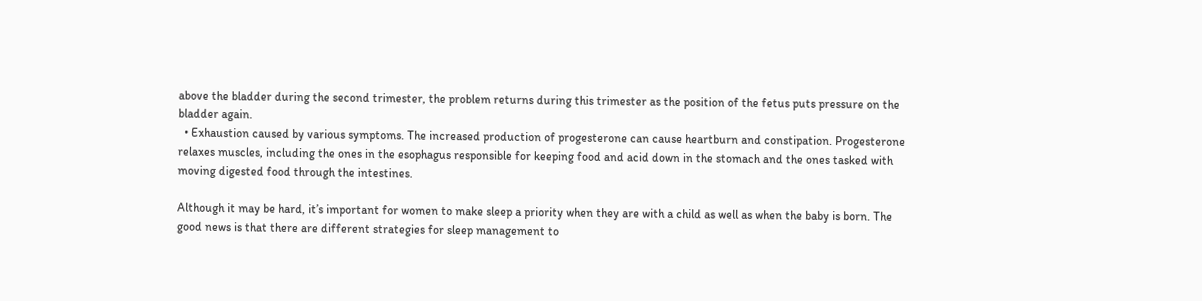above the bladder during the second trimester, the problem returns during this trimester as the position of the fetus puts pressure on the bladder again.
  • Exhaustion caused by various symptoms. The increased production of progesterone can cause heartburn and constipation. Progesterone relaxes muscles, including the ones in the esophagus responsible for keeping food and acid down in the stomach and the ones tasked with moving digested food through the intestines.

Although it may be hard, it’s important for women to make sleep a priority when they are with a child as well as when the baby is born. The good news is that there are different strategies for sleep management to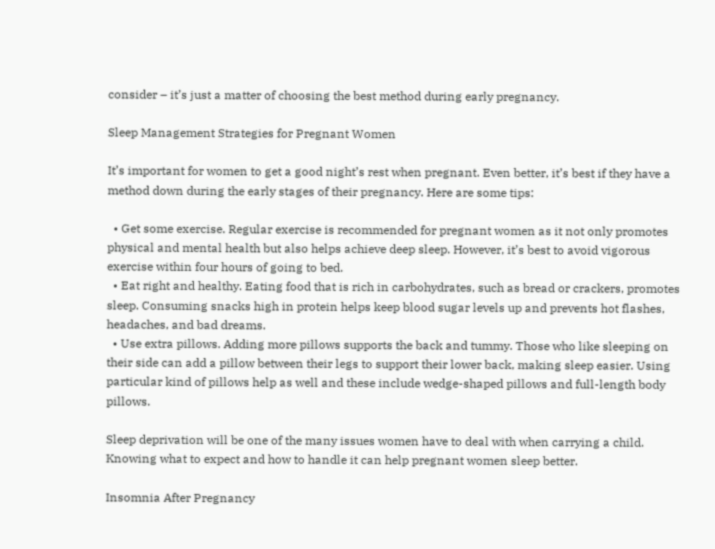consider – it’s just a matter of choosing the best method during early pregnancy.

Sleep Management Strategies for Pregnant Women

It’s important for women to get a good night’s rest when pregnant. Even better, it’s best if they have a method down during the early stages of their pregnancy. Here are some tips:

  • Get some exercise. Regular exercise is recommended for pregnant women as it not only promotes physical and mental health but also helps achieve deep sleep. However, it’s best to avoid vigorous exercise within four hours of going to bed.
  • Eat right and healthy. Eating food that is rich in carbohydrates, such as bread or crackers, promotes sleep. Consuming snacks high in protein helps keep blood sugar levels up and prevents hot flashes, headaches, and bad dreams.
  • Use extra pillows. Adding more pillows supports the back and tummy. Those who like sleeping on their side can add a pillow between their legs to support their lower back, making sleep easier. Using particular kind of pillows help as well and these include wedge-shaped pillows and full-length body pillows.

Sleep deprivation will be one of the many issues women have to deal with when carrying a child. Knowing what to expect and how to handle it can help pregnant women sleep better.

Insomnia After Pregnancy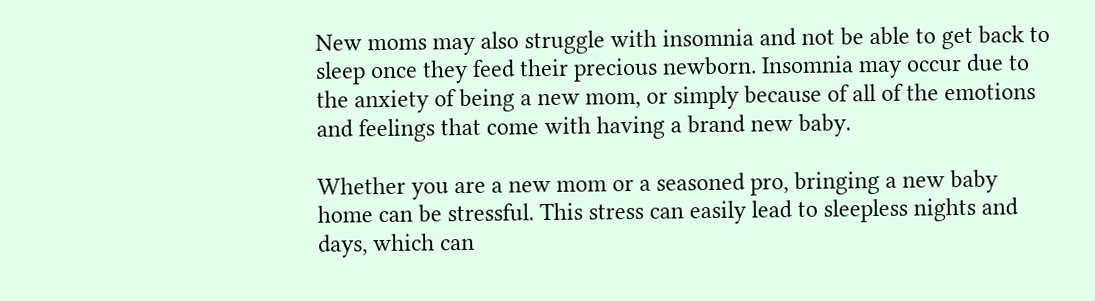New moms may also struggle with insomnia and not be able to get back to sleep once they feed their precious newborn. Insomnia may occur due to the anxiety of being a new mom, or simply because of all of the emotions and feelings that come with having a brand new baby.

Whether you are a new mom or a seasoned pro, bringing a new baby home can be stressful. This stress can easily lead to sleepless nights and days, which can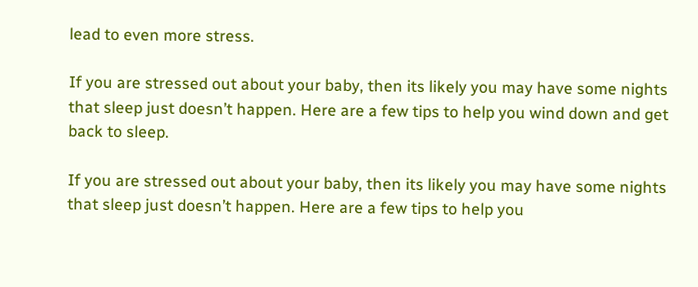lead to even more stress.

If you are stressed out about your baby, then its likely you may have some nights that sleep just doesn’t happen. Here are a few tips to help you wind down and get back to sleep.

If you are stressed out about your baby, then its likely you may have some nights that sleep just doesn’t happen. Here are a few tips to help you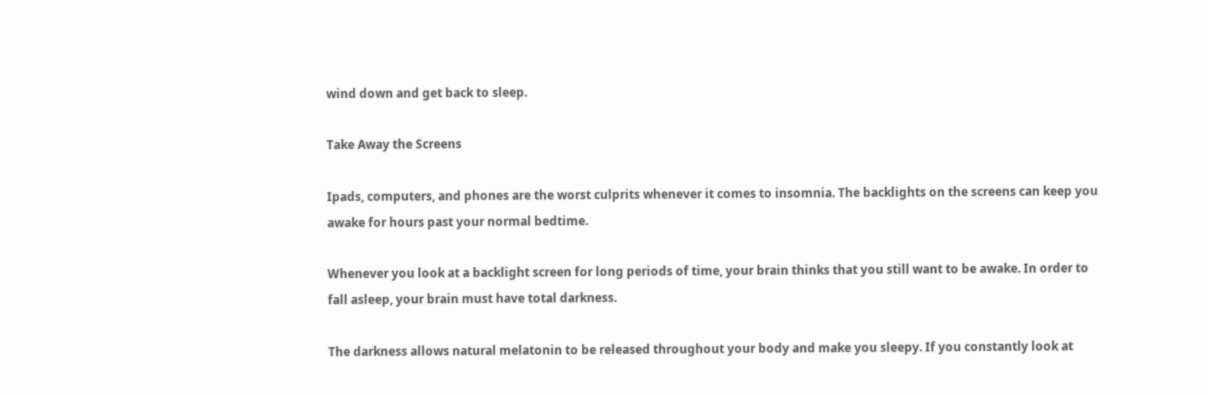wind down and get back to sleep.

Take Away the Screens

Ipads, computers, and phones are the worst culprits whenever it comes to insomnia. The backlights on the screens can keep you awake for hours past your normal bedtime.

Whenever you look at a backlight screen for long periods of time, your brain thinks that you still want to be awake. In order to fall asleep, your brain must have total darkness.

The darkness allows natural melatonin to be released throughout your body and make you sleepy. If you constantly look at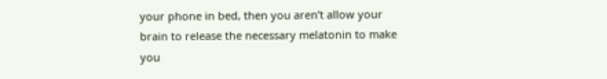your phone in bed, then you aren’t allow your brain to release the necessary melatonin to make you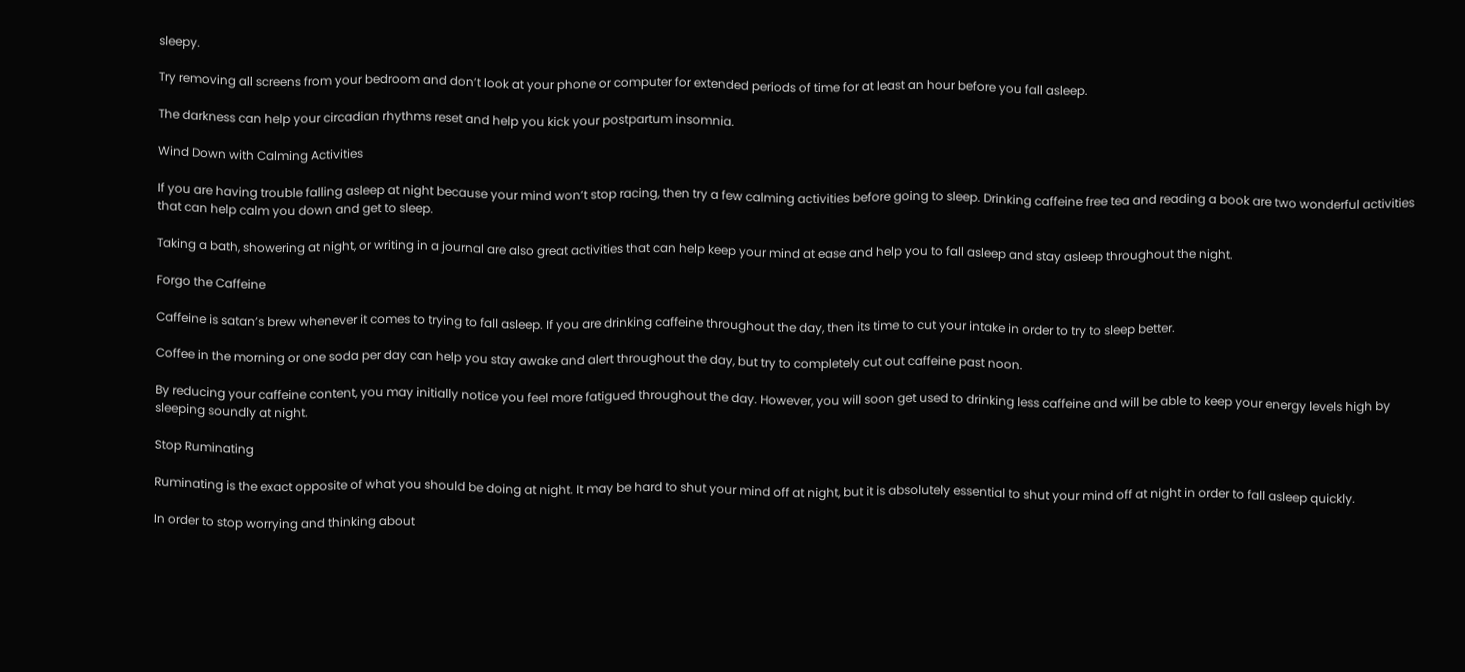sleepy.

Try removing all screens from your bedroom and don’t look at your phone or computer for extended periods of time for at least an hour before you fall asleep.

The darkness can help your circadian rhythms reset and help you kick your postpartum insomnia.

Wind Down with Calming Activities

If you are having trouble falling asleep at night because your mind won’t stop racing, then try a few calming activities before going to sleep. Drinking caffeine free tea and reading a book are two wonderful activities that can help calm you down and get to sleep.

Taking a bath, showering at night, or writing in a journal are also great activities that can help keep your mind at ease and help you to fall asleep and stay asleep throughout the night.

Forgo the Caffeine

Caffeine is satan’s brew whenever it comes to trying to fall asleep. If you are drinking caffeine throughout the day, then its time to cut your intake in order to try to sleep better.

Coffee in the morning or one soda per day can help you stay awake and alert throughout the day, but try to completely cut out caffeine past noon.

By reducing your caffeine content, you may initially notice you feel more fatigued throughout the day. However, you will soon get used to drinking less caffeine and will be able to keep your energy levels high by sleeping soundly at night.

Stop Ruminating

Ruminating is the exact opposite of what you should be doing at night. It may be hard to shut your mind off at night, but it is absolutely essential to shut your mind off at night in order to fall asleep quickly.

In order to stop worrying and thinking about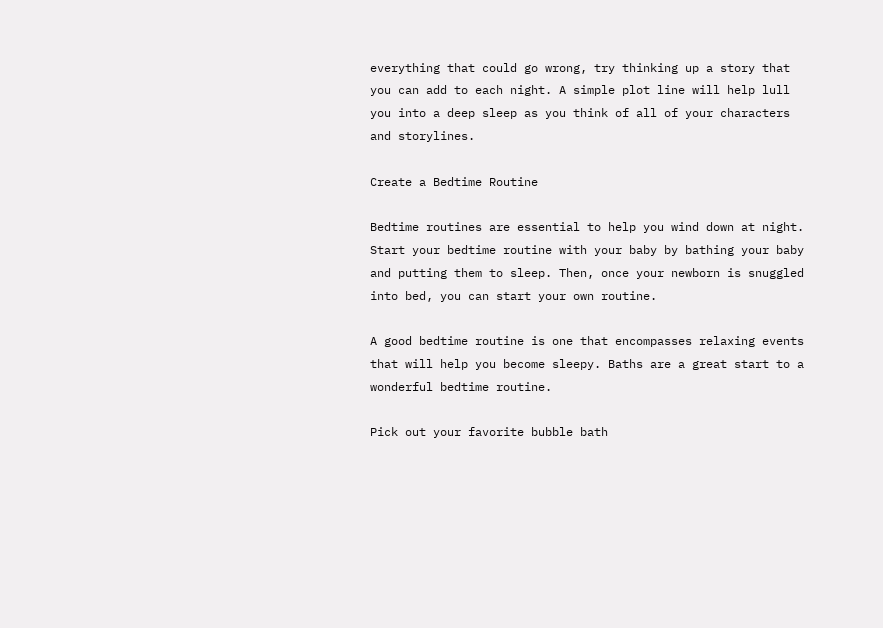everything that could go wrong, try thinking up a story that you can add to each night. A simple plot line will help lull you into a deep sleep as you think of all of your characters and storylines.

Create a Bedtime Routine

Bedtime routines are essential to help you wind down at night. Start your bedtime routine with your baby by bathing your baby and putting them to sleep. Then, once your newborn is snuggled into bed, you can start your own routine.

A good bedtime routine is one that encompasses relaxing events that will help you become sleepy. Baths are a great start to a wonderful bedtime routine.

Pick out your favorite bubble bath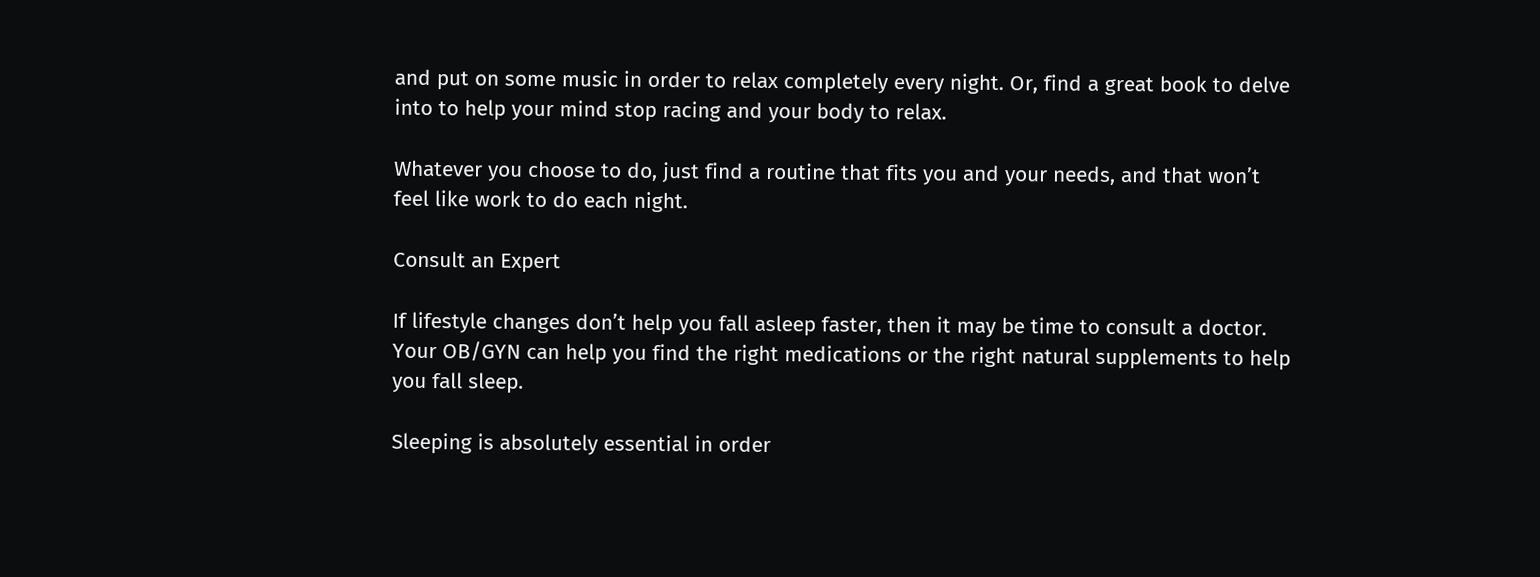and put on some music in order to relax completely every night. Or, find a great book to delve into to help your mind stop racing and your body to relax.

Whatever you choose to do, just find a routine that fits you and your needs, and that won’t feel like work to do each night.

Consult an Expert

If lifestyle changes don’t help you fall asleep faster, then it may be time to consult a doctor. Your OB/GYN can help you find the right medications or the right natural supplements to help you fall sleep.

Sleeping is absolutely essential in order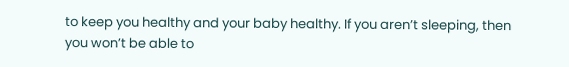to keep you healthy and your baby healthy. If you aren’t sleeping, then you won’t be able to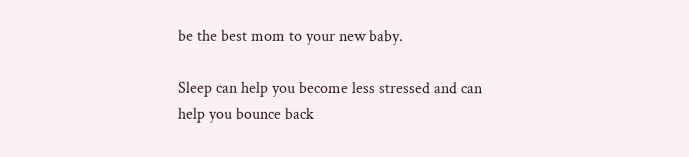be the best mom to your new baby.

Sleep can help you become less stressed and can help you bounce back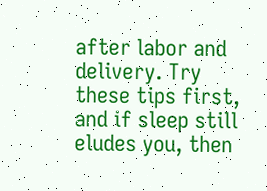after labor and delivery. Try these tips first, and if sleep still eludes you, then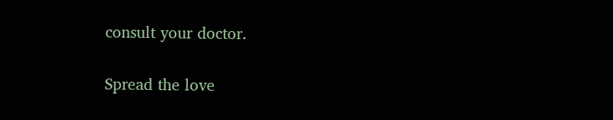consult your doctor.

Spread the love